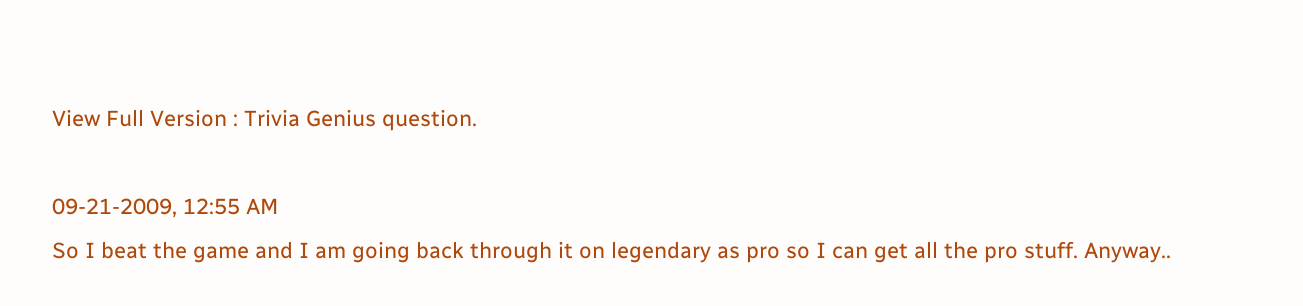View Full Version : Trivia Genius question.

09-21-2009, 12:55 AM
So I beat the game and I am going back through it on legendary as pro so I can get all the pro stuff. Anyway..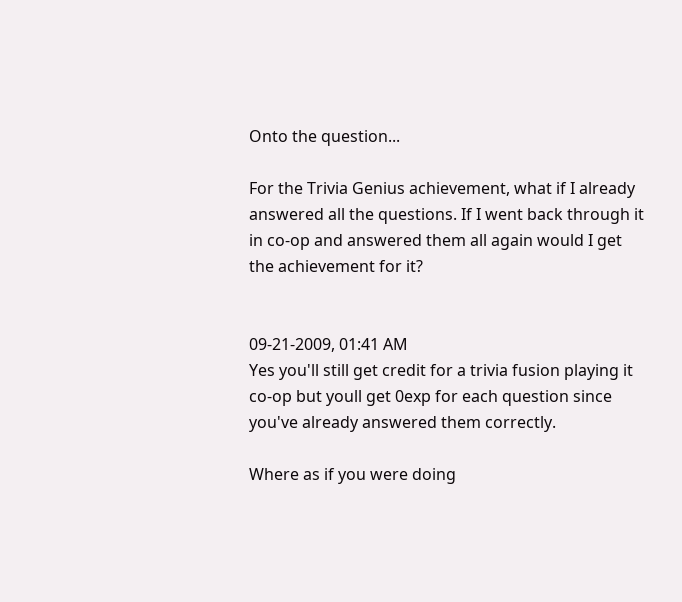Onto the question...

For the Trivia Genius achievement, what if I already answered all the questions. If I went back through it in co-op and answered them all again would I get the achievement for it?


09-21-2009, 01:41 AM
Yes you'll still get credit for a trivia fusion playing it co-op but youll get 0exp for each question since you've already answered them correctly.

Where as if you were doing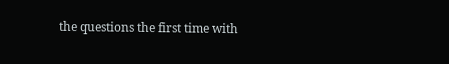the questions the first time with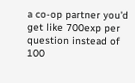a co-op partner you'd get like 700exp per question instead of 100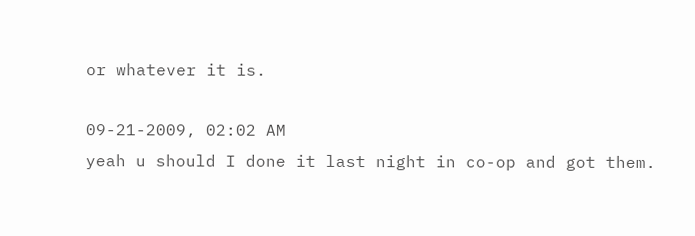or whatever it is.

09-21-2009, 02:02 AM
yeah u should I done it last night in co-op and got them.